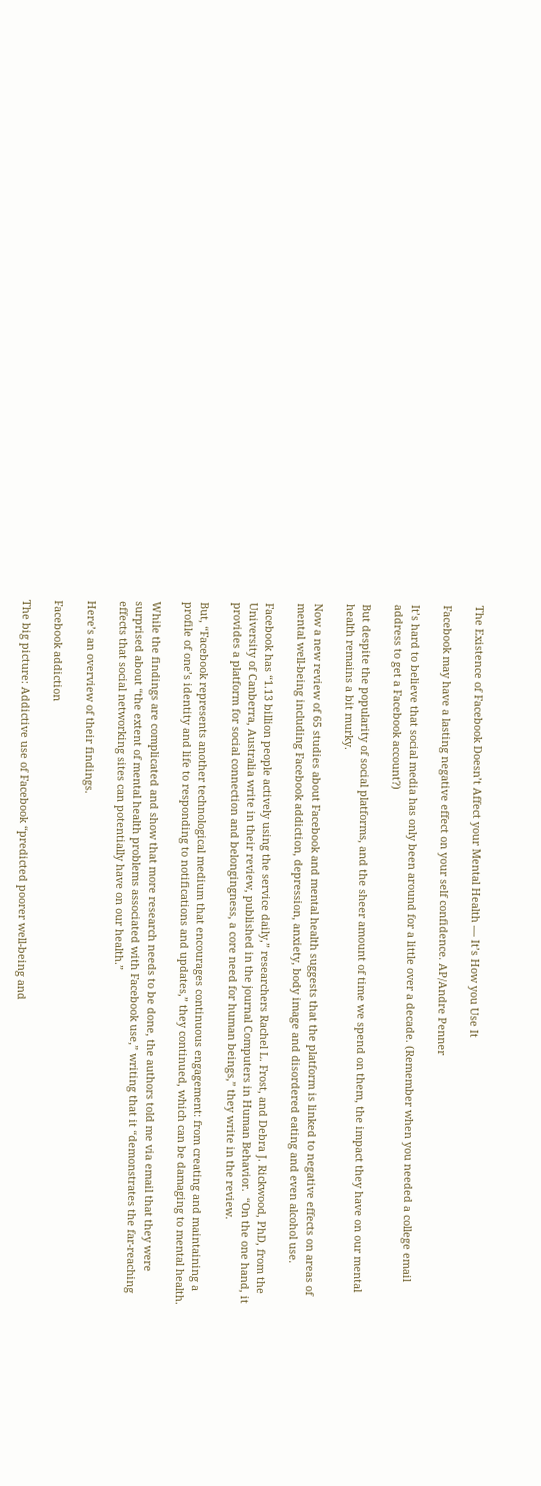The Existence of Facebook Doesn’t Affect your Mental Health — It’s How you Use It

Facebook may have a lasting negative effect on your self confidence. AP/Andre Penner

It’s hard to believe that social media has only been around for a little over a decade. (Remember when you needed a college email address to get a Facebook account?)

But despite the popularity of social platforms, and the sheer amount of time we spend on them, the impact they have on our mental health remains a bit murky.

Now a new review of 65 studies about Facebook and mental health suggests that the platform is linked to negative effects on areas of mental well-being including Facebook addiction, depression, anxiety, body image and disordered eating and even alcohol use.

Facebook has “1.13 billion people actively using the service daily,” researchers Rachel L. Frost, and Debra J. Rickwood, PhD, from the University of Canberra, Australia write in their review, published in the journal Computers in Human Behavior.  “On the one hand, it provides a platform for social connection and belongingness, a core need for human beings,” they write in the review.

But, “Facebook represents another technological medium that encourages continuous engagement: from creating and maintaining a profile of one’s identity and life to responding to notifications and updates,” they continued, which can be damaging to mental health.

While the findings are complicated and show that more research needs to be done, the authors told me via email that they were surprised about “the extent of mental health problems associated with Facebook use,” writing that it “demonstrates the far-reaching effects that social networking sites can potentially have on our health.”

Here’s an overview of their findings.

Facebook addiction

The big picture: Addictive use of Facebook “predicted poorer well-being and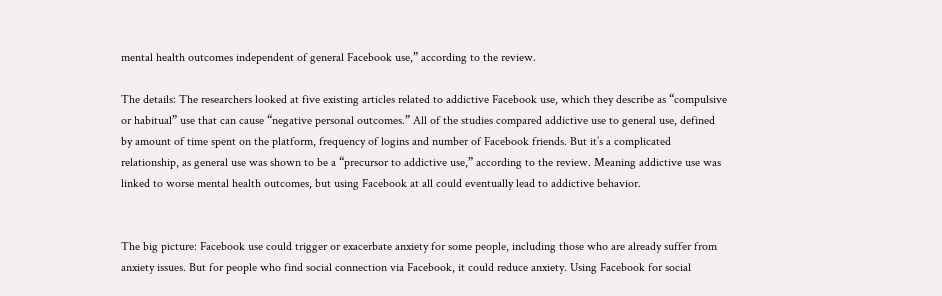mental health outcomes independent of general Facebook use,” according to the review.

The details: The researchers looked at five existing articles related to addictive Facebook use, which they describe as “compulsive or habitual” use that can cause “negative personal outcomes.” All of the studies compared addictive use to general use, defined by amount of time spent on the platform, frequency of logins and number of Facebook friends. But it’s a complicated relationship, as general use was shown to be a “precursor to addictive use,” according to the review. Meaning addictive use was linked to worse mental health outcomes, but using Facebook at all could eventually lead to addictive behavior.


The big picture: Facebook use could trigger or exacerbate anxiety for some people, including those who are already suffer from anxiety issues. But for people who find social connection via Facebook, it could reduce anxiety. Using Facebook for social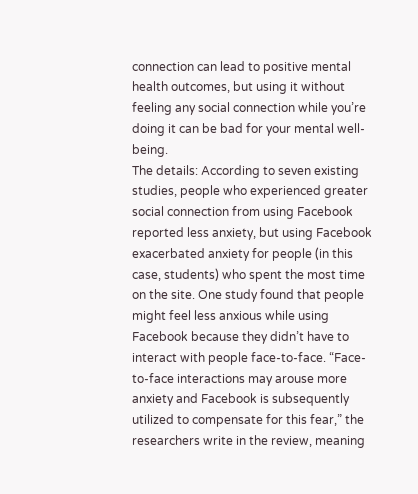connection can lead to positive mental health outcomes, but using it without feeling any social connection while you’re doing it can be bad for your mental well-being.
The details: According to seven existing studies, people who experienced greater social connection from using Facebook reported less anxiety, but using Facebook exacerbated anxiety for people (in this case, students) who spent the most time on the site. One study found that people might feel less anxious while using Facebook because they didn’t have to interact with people face-to-face. “Face-to-face interactions may arouse more anxiety and Facebook is subsequently utilized to compensate for this fear,” the researchers write in the review, meaning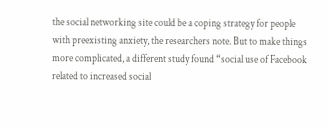the social networking site could be a coping strategy for people with preexisting anxiety, the researchers note. But to make things more complicated, a different study found “social use of Facebook related to increased social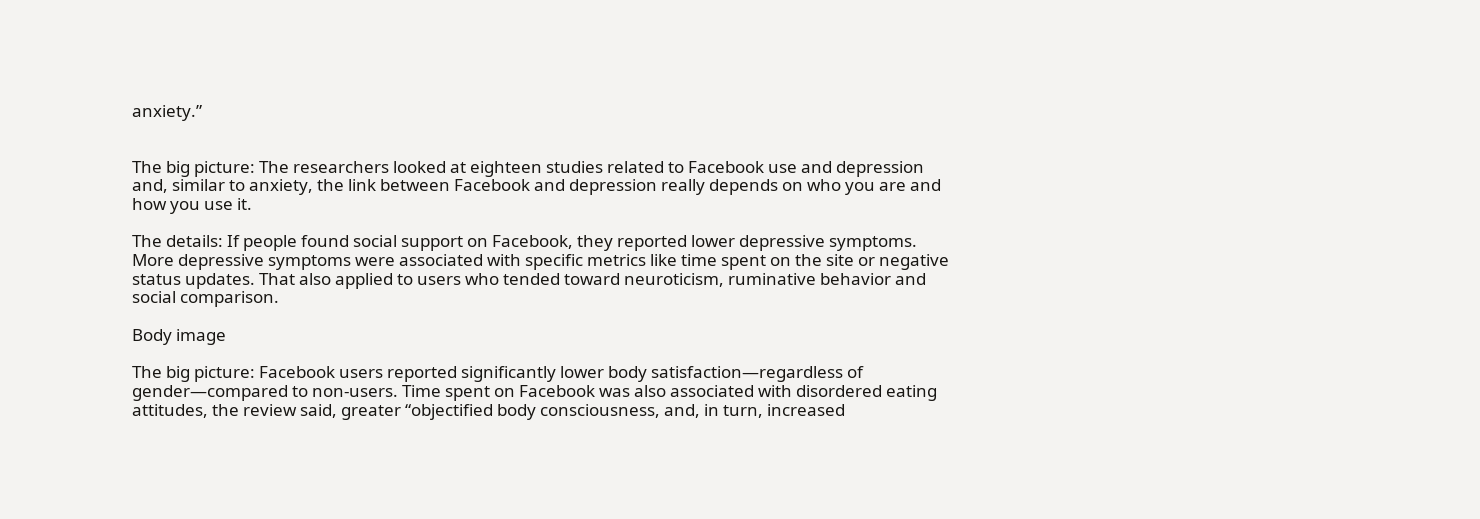anxiety.”


The big picture: The researchers looked at eighteen studies related to Facebook use and depression and, similar to anxiety, the link between Facebook and depression really depends on who you are and how you use it.

The details: If people found social support on Facebook, they reported lower depressive symptoms. More depressive symptoms were associated with specific metrics like time spent on the site or negative status updates. That also applied to users who tended toward neuroticism, ruminative behavior and social comparison.

Body image

The big picture: Facebook users reported significantly lower body satisfaction—regardless of gender—compared to non-users. Time spent on Facebook was also associated with disordered eating attitudes, the review said, greater “objectified body consciousness, and, in turn, increased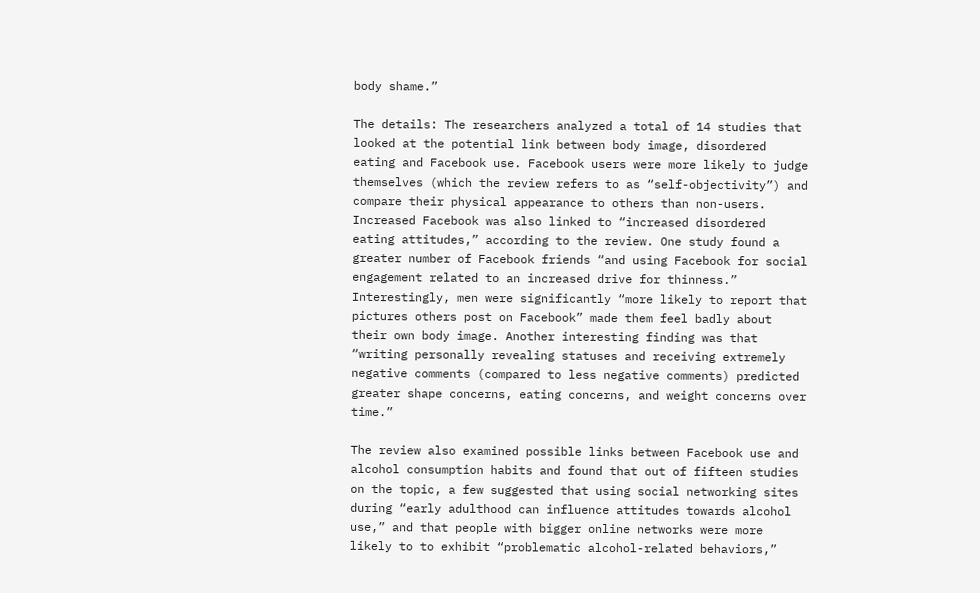body shame.”

The details: The researchers analyzed a total of 14 studies that looked at the potential link between body image, disordered eating and Facebook use. Facebook users were more likely to judge themselves (which the review refers to as “self-objectivity”) and compare their physical appearance to others than non-users. Increased Facebook was also linked to “increased disordered eating attitudes,” according to the review. One study found a greater number of Facebook friends “and using Facebook for social engagement related to an increased drive for thinness.” Interestingly, men were significantly “more likely to report that pictures others post on Facebook” made them feel badly about their own body image. Another interesting finding was that “writing personally revealing statuses and receiving extremely negative comments (compared to less negative comments) predicted greater shape concerns, eating concerns, and weight concerns over time.”

The review also examined possible links between Facebook use and alcohol consumption habits and found that out of fifteen studies on the topic, a few suggested that using social networking sites during “early adulthood can influence attitudes towards alcohol use,” and that people with bigger online networks were more likely to to exhibit “problematic alcohol-related behaviors,”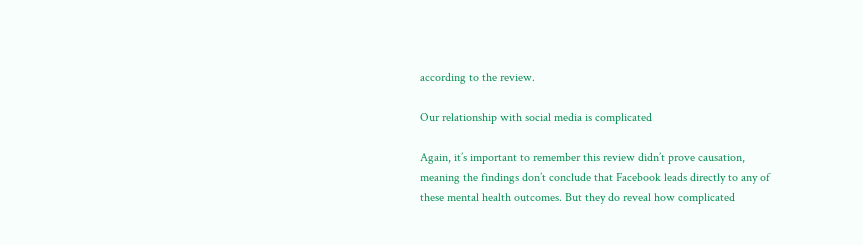according to the review.

Our relationship with social media is complicated

Again, it’s important to remember this review didn’t prove causation, meaning the findings don’t conclude that Facebook leads directly to any of these mental health outcomes. But they do reveal how complicated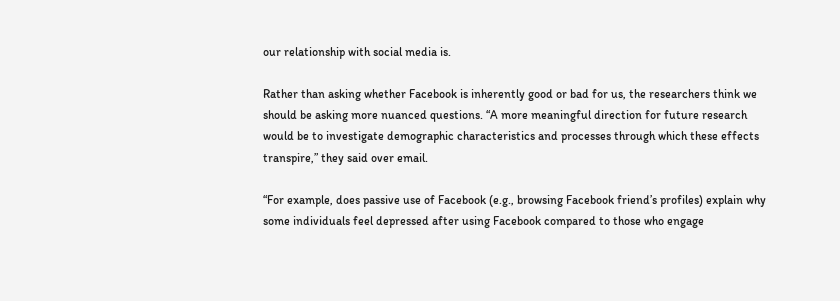our relationship with social media is.

Rather than asking whether Facebook is inherently good or bad for us, the researchers think we should be asking more nuanced questions. “A more meaningful direction for future research would be to investigate demographic characteristics and processes through which these effects transpire,” they said over email.

“For example, does passive use of Facebook (e.g., browsing Facebook friend’s profiles) explain why some individuals feel depressed after using Facebook compared to those who engage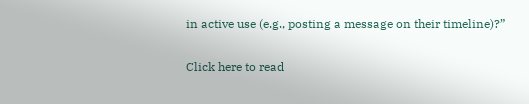in active use (e.g., posting a message on their timeline)?”

Click here to read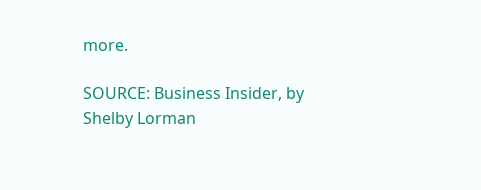more.

SOURCE: Business Insider, by Shelby Lorman